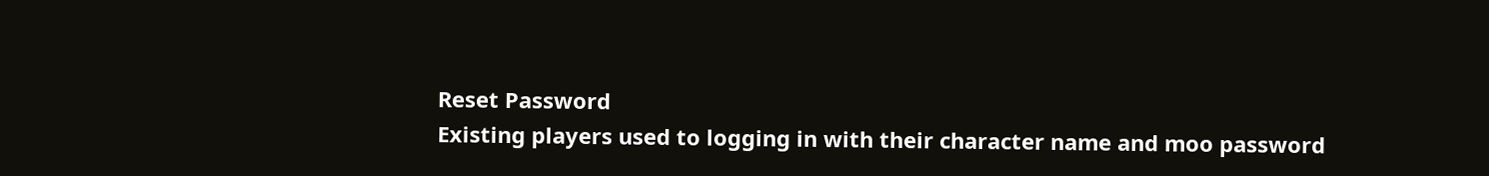Reset Password
Existing players used to logging in with their character name and moo password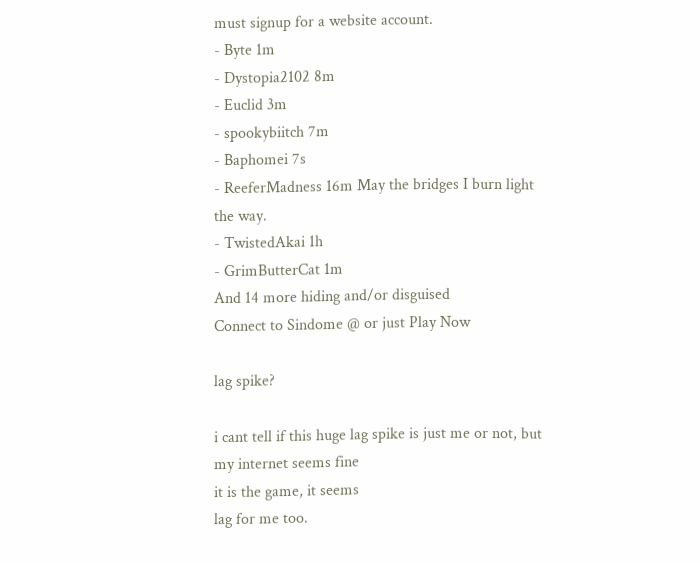must signup for a website account.
- Byte 1m
- Dystopia2102 8m
- Euclid 3m
- spookybiitch 7m
- Baphomei 7s
- ReeferMadness 16m May the bridges I burn light the way.
- TwistedAkai 1h
- GrimButterCat 1m
And 14 more hiding and/or disguised
Connect to Sindome @ or just Play Now

lag spike?

i cant tell if this huge lag spike is just me or not, but my internet seems fine
it is the game, it seems
lag for me too.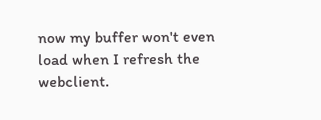now my buffer won't even load when I refresh the webclient.